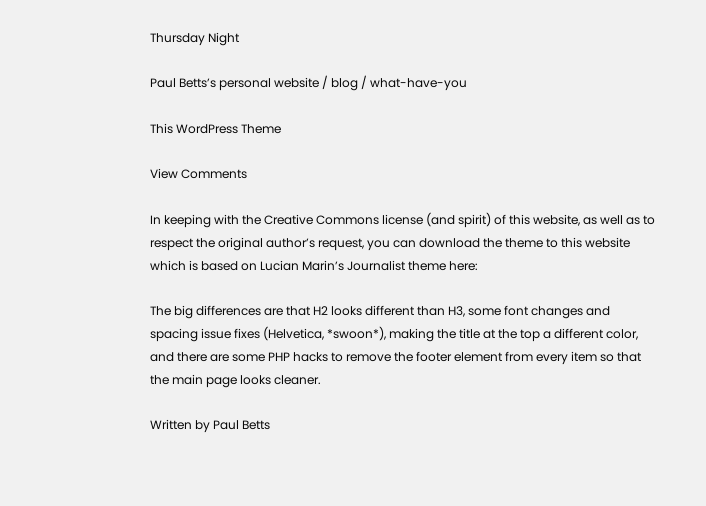Thursday Night

Paul Betts’s personal website / blog / what-have-you

This WordPress Theme

View Comments

In keeping with the Creative Commons license (and spirit) of this website, as well as to respect the original author’s request, you can download the theme to this website which is based on Lucian Marin’s Journalist theme here:

The big differences are that H2 looks different than H3, some font changes and spacing issue fixes (Helvetica, *swoon*), making the title at the top a different color, and there are some PHP hacks to remove the footer element from every item so that the main page looks cleaner.

Written by Paul Betts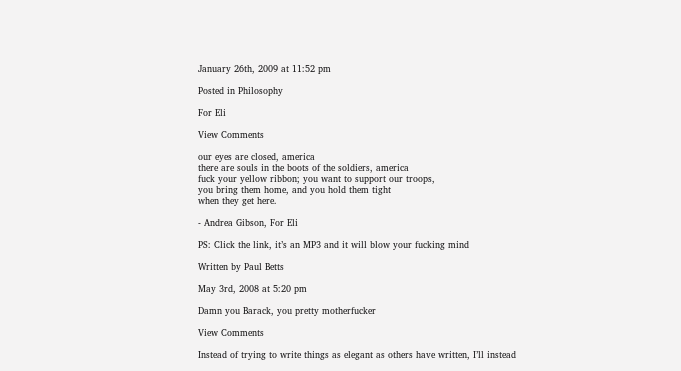January 26th, 2009 at 11:52 pm

Posted in Philosophy

For Eli

View Comments

our eyes are closed, america
there are souls in the boots of the soldiers, america
fuck your yellow ribbon; you want to support our troops,
you bring them home, and you hold them tight
when they get here.

- Andrea Gibson, For Eli

PS: Click the link, it’s an MP3 and it will blow your fucking mind

Written by Paul Betts

May 3rd, 2008 at 5:20 pm

Damn you Barack, you pretty motherfucker

View Comments

Instead of trying to write things as elegant as others have written, I’ll instead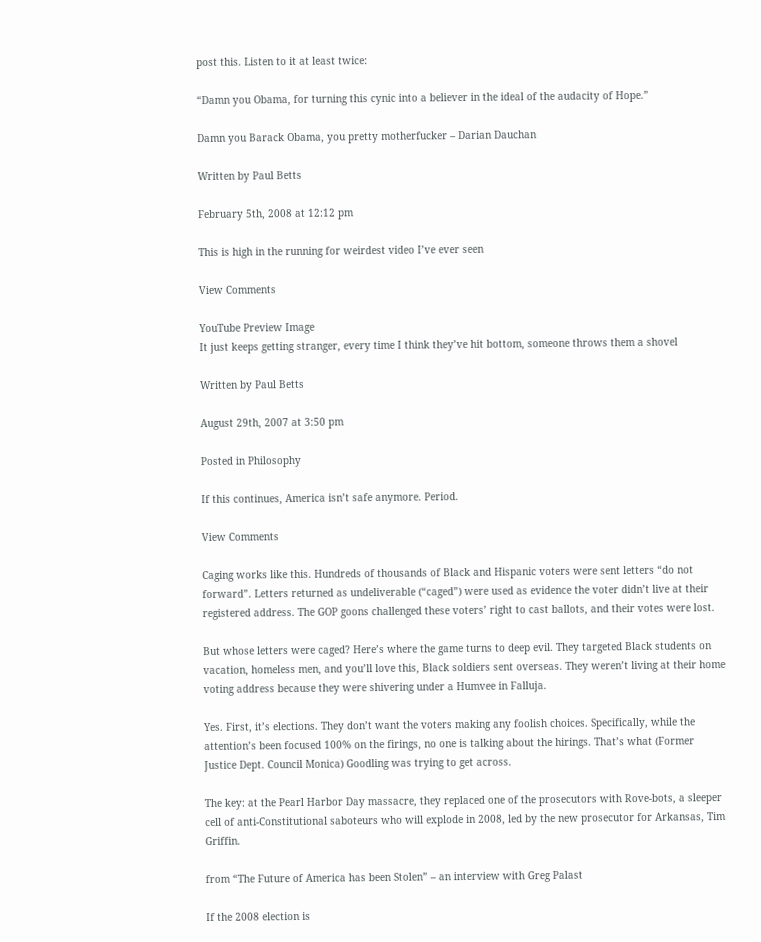post this. Listen to it at least twice:

“Damn you Obama, for turning this cynic into a believer in the ideal of the audacity of Hope.”

Damn you Barack Obama, you pretty motherfucker – Darian Dauchan

Written by Paul Betts

February 5th, 2008 at 12:12 pm

This is high in the running for weirdest video I’ve ever seen

View Comments

YouTube Preview Image
It just keeps getting stranger, every time I think they’ve hit bottom, someone throws them a shovel

Written by Paul Betts

August 29th, 2007 at 3:50 pm

Posted in Philosophy

If this continues, America isn’t safe anymore. Period.

View Comments

Caging works like this. Hundreds of thousands of Black and Hispanic voters were sent letters “do not forward”. Letters returned as undeliverable (“caged”) were used as evidence the voter didn’t live at their registered address. The GOP goons challenged these voters’ right to cast ballots, and their votes were lost.

But whose letters were caged? Here’s where the game turns to deep evil. They targeted Black students on vacation, homeless men, and you’ll love this, Black soldiers sent overseas. They weren’t living at their home voting address because they were shivering under a Humvee in Falluja.

Yes. First, it’s elections. They don’t want the voters making any foolish choices. Specifically, while the attention’s been focused 100% on the firings, no one is talking about the hirings. That’s what (Former Justice Dept. Council Monica) Goodling was trying to get across.

The key: at the Pearl Harbor Day massacre, they replaced one of the prosecutors with Rove-bots, a sleeper cell of anti-Constitutional saboteurs who will explode in 2008, led by the new prosecutor for Arkansas, Tim Griffin.

from “The Future of America has been Stolen” – an interview with Greg Palast

If the 2008 election is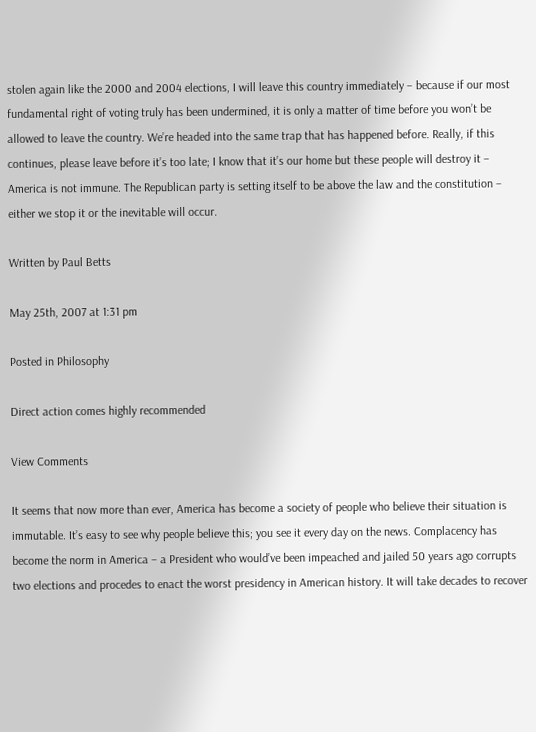stolen again like the 2000 and 2004 elections, I will leave this country immediately – because if our most fundamental right of voting truly has been undermined, it is only a matter of time before you won’t be allowed to leave the country. We’re headed into the same trap that has happened before. Really, if this continues, please leave before it’s too late; I know that it’s our home but these people will destroy it – America is not immune. The Republican party is setting itself to be above the law and the constitution – either we stop it or the inevitable will occur.

Written by Paul Betts

May 25th, 2007 at 1:31 pm

Posted in Philosophy

Direct action comes highly recommended

View Comments

It seems that now more than ever, America has become a society of people who believe their situation is immutable. It’s easy to see why people believe this; you see it every day on the news. Complacency has become the norm in America – a President who would’ve been impeached and jailed 50 years ago corrupts two elections and procedes to enact the worst presidency in American history. It will take decades to recover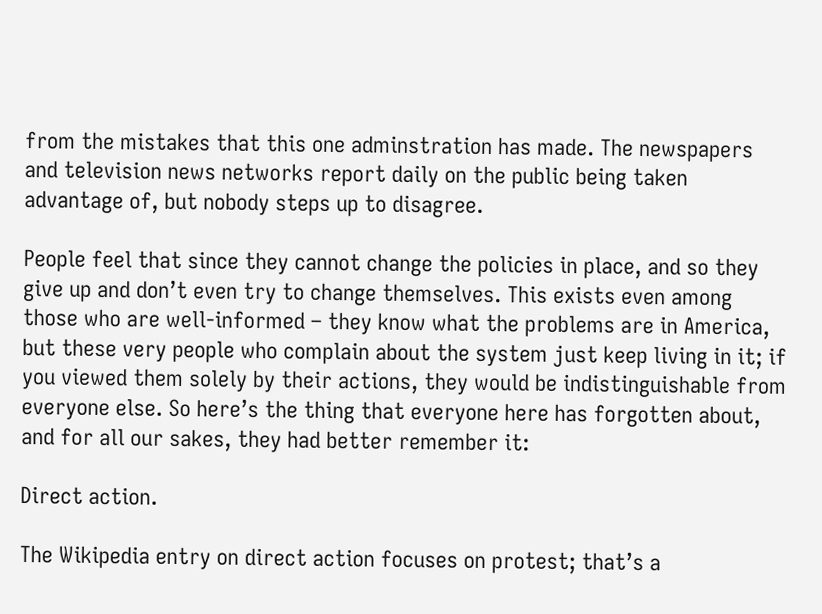from the mistakes that this one adminstration has made. The newspapers and television news networks report daily on the public being taken advantage of, but nobody steps up to disagree.

People feel that since they cannot change the policies in place, and so they give up and don’t even try to change themselves. This exists even among those who are well-informed – they know what the problems are in America, but these very people who complain about the system just keep living in it; if you viewed them solely by their actions, they would be indistinguishable from everyone else. So here’s the thing that everyone here has forgotten about, and for all our sakes, they had better remember it:

Direct action.

The Wikipedia entry on direct action focuses on protest; that’s a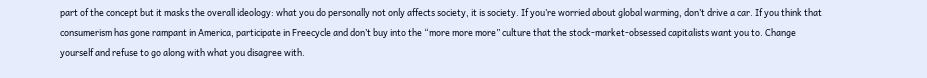part of the concept but it masks the overall ideology: what you do personally not only affects society, it is society. If you’re worried about global warming, don’t drive a car. If you think that consumerism has gone rampant in America, participate in Freecycle and don’t buy into the “more more more” culture that the stock-market-obsessed capitalists want you to. Change yourself and refuse to go along with what you disagree with.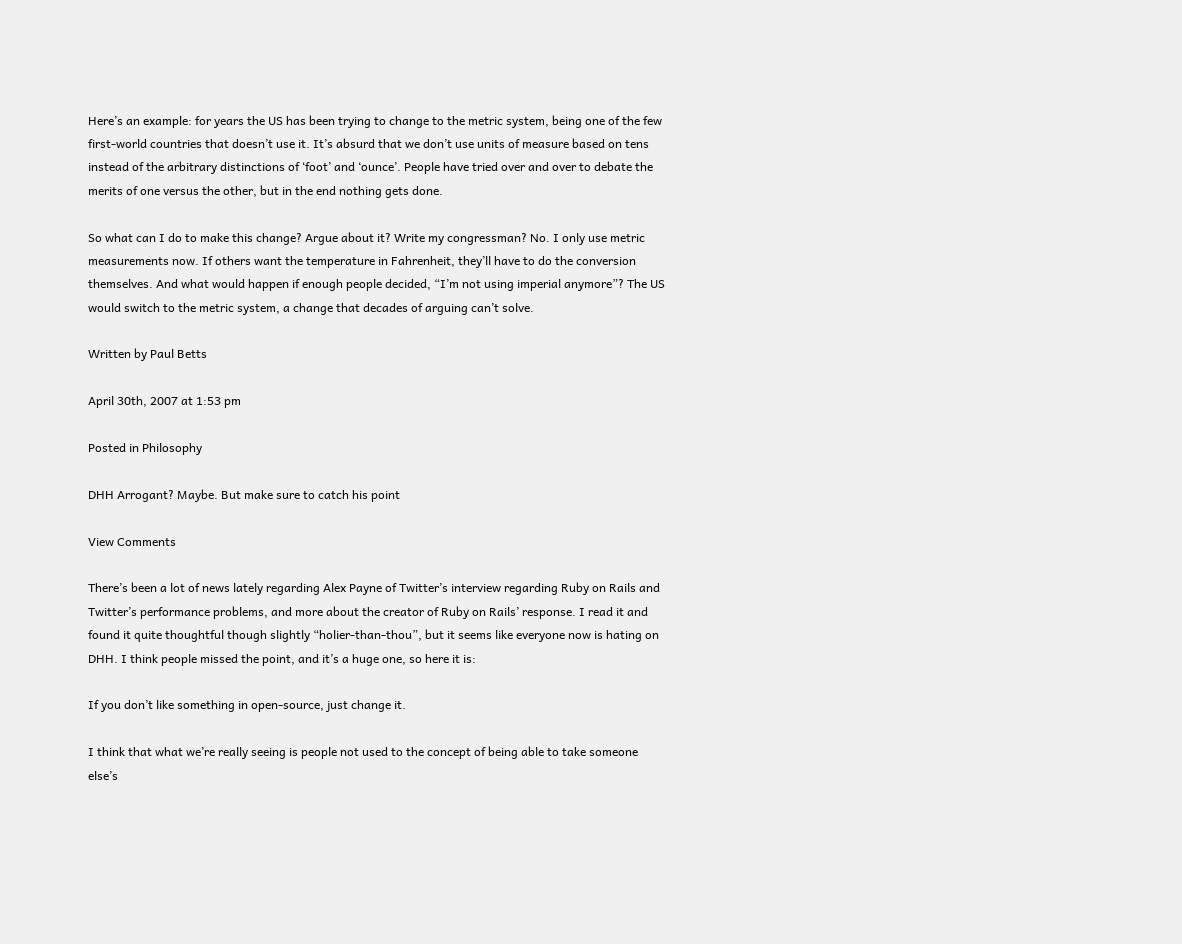Here’s an example: for years the US has been trying to change to the metric system, being one of the few first-world countries that doesn’t use it. It’s absurd that we don’t use units of measure based on tens instead of the arbitrary distinctions of ‘foot’ and ‘ounce’. People have tried over and over to debate the merits of one versus the other, but in the end nothing gets done.

So what can I do to make this change? Argue about it? Write my congressman? No. I only use metric measurements now. If others want the temperature in Fahrenheit, they’ll have to do the conversion themselves. And what would happen if enough people decided, “I’m not using imperial anymore”? The US would switch to the metric system, a change that decades of arguing can’t solve.

Written by Paul Betts

April 30th, 2007 at 1:53 pm

Posted in Philosophy

DHH Arrogant? Maybe. But make sure to catch his point

View Comments

There’s been a lot of news lately regarding Alex Payne of Twitter’s interview regarding Ruby on Rails and Twitter’s performance problems, and more about the creator of Ruby on Rails’ response. I read it and found it quite thoughtful though slightly “holier-than-thou”, but it seems like everyone now is hating on DHH. I think people missed the point, and it’s a huge one, so here it is:

If you don’t like something in open-source, just change it.

I think that what we’re really seeing is people not used to the concept of being able to take someone else’s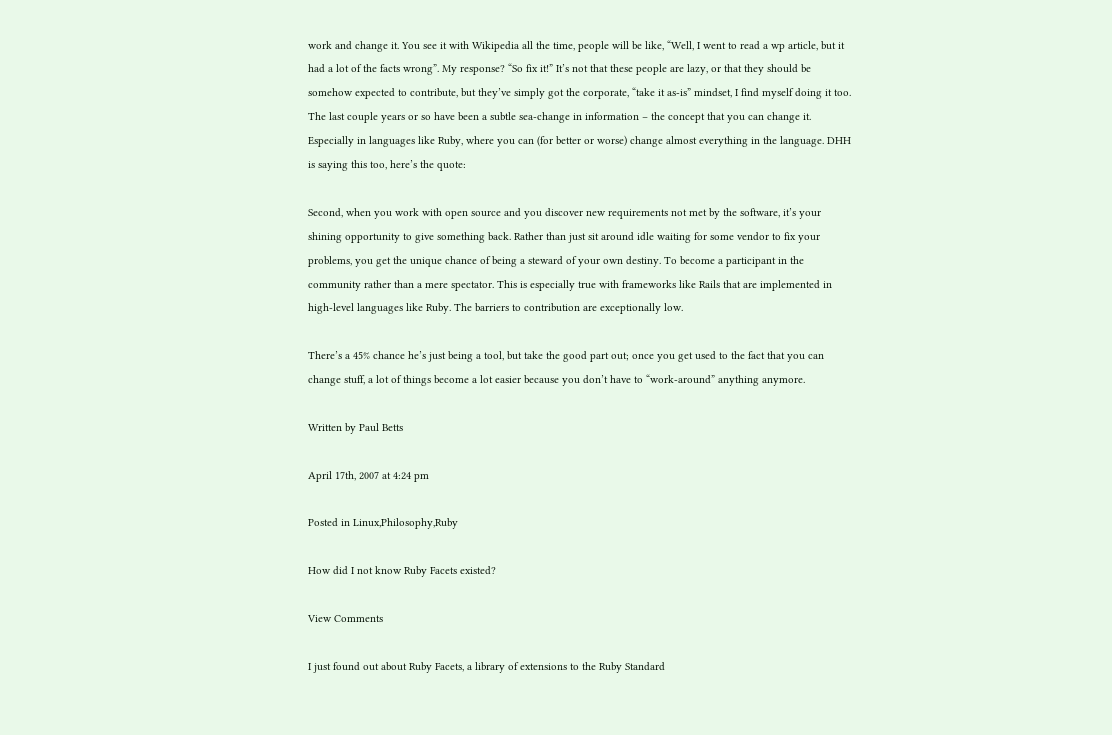work and change it. You see it with Wikipedia all the time, people will be like, “Well, I went to read a wp article, but it had a lot of the facts wrong”. My response? “So fix it!” It’s not that these people are lazy, or that they should be somehow expected to contribute, but they’ve simply got the corporate, “take it as-is” mindset, I find myself doing it too. The last couple years or so have been a subtle sea-change in information – the concept that you can change it. Especially in languages like Ruby, where you can (for better or worse) change almost everything in the language. DHH is saying this too, here’s the quote:

Second, when you work with open source and you discover new requirements not met by the software, it’s your shining opportunity to give something back. Rather than just sit around idle waiting for some vendor to fix your problems, you get the unique chance of being a steward of your own destiny. To become a participant in the community rather than a mere spectator. This is especially true with frameworks like Rails that are implemented in high-level languages like Ruby. The barriers to contribution are exceptionally low.

There’s a 45% chance he’s just being a tool, but take the good part out; once you get used to the fact that you can change stuff, a lot of things become a lot easier because you don’t have to “work-around” anything anymore.

Written by Paul Betts

April 17th, 2007 at 4:24 pm

Posted in Linux,Philosophy,Ruby

How did I not know Ruby Facets existed?

View Comments

I just found out about Ruby Facets, a library of extensions to the Ruby Standard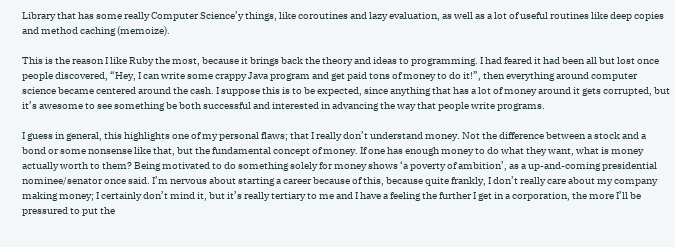Library that has some really Computer Science’y things, like coroutines and lazy evaluation, as well as a lot of useful routines like deep copies and method caching (memoize).

This is the reason I like Ruby the most, because it brings back the theory and ideas to programming. I had feared it had been all but lost once people discovered, “Hey, I can write some crappy Java program and get paid tons of money to do it!”, then everything around computer science became centered around the cash. I suppose this is to be expected, since anything that has a lot of money around it gets corrupted, but it’s awesome to see something be both successful and interested in advancing the way that people write programs.

I guess in general, this highlights one of my personal flaws; that I really don’t understand money. Not the difference between a stock and a bond or some nonsense like that, but the fundamental concept of money. If one has enough money to do what they want, what is money actually worth to them? Being motivated to do something solely for money shows ‘a poverty of ambition’, as a up-and-coming presidential nominee/senator once said. I’m nervous about starting a career because of this, because quite frankly, I don’t really care about my company making money; I certainly don’t mind it, but it’s really tertiary to me and I have a feeling the further I get in a corporation, the more I’ll be pressured to put the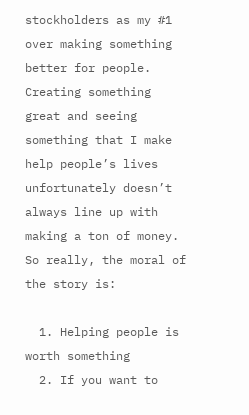stockholders as my #1 over making something better for people. Creating something great and seeing something that I make help people’s lives unfortunately doesn’t always line up with making a ton of money. So really, the moral of the story is:

  1. Helping people is worth something
  2. If you want to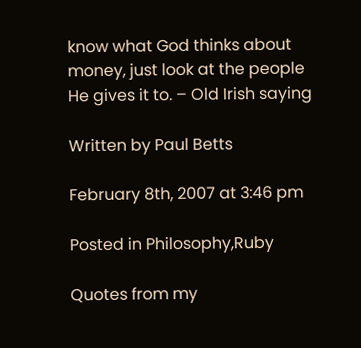know what God thinks about money, just look at the people He gives it to. – Old Irish saying

Written by Paul Betts

February 8th, 2007 at 3:46 pm

Posted in Philosophy,Ruby

Quotes from my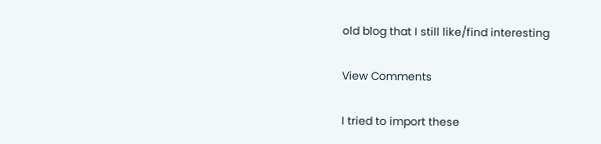old blog that I still like/find interesting

View Comments

I tried to import these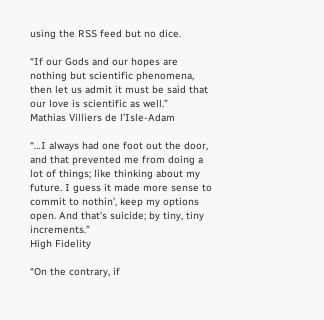using the RSS feed but no dice.

“If our Gods and our hopes are nothing but scientific phenomena, then let us admit it must be said that our love is scientific as well.”
Mathias Villiers de l’Isle-Adam

“…I always had one foot out the door, and that prevented me from doing a lot of things; like thinking about my future. I guess it made more sense to commit to nothin’, keep my options open. And that’s suicide; by tiny, tiny increments.”
High Fidelity

“On the contrary, if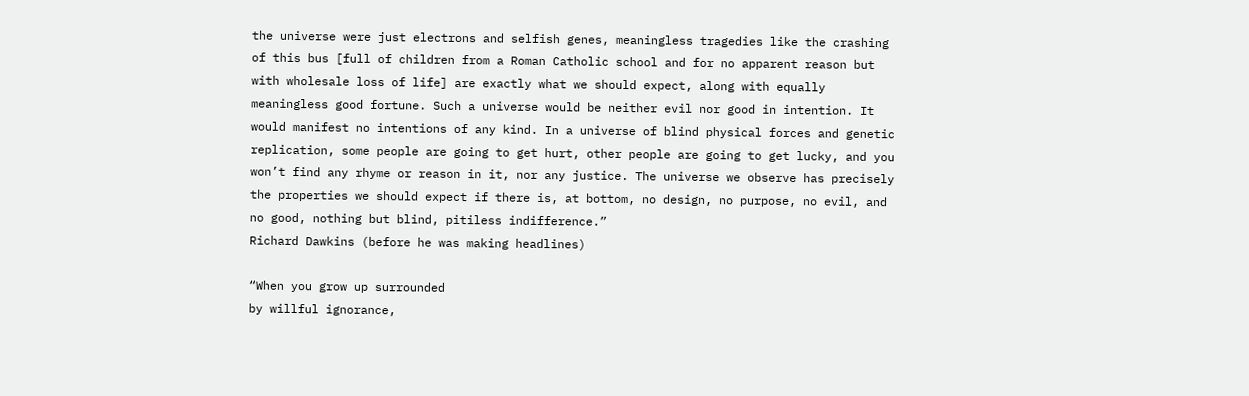the universe were just electrons and selfish genes, meaningless tragedies like the crashing of this bus [full of children from a Roman Catholic school and for no apparent reason but with wholesale loss of life] are exactly what we should expect, along with equally meaningless good fortune. Such a universe would be neither evil nor good in intention. It would manifest no intentions of any kind. In a universe of blind physical forces and genetic replication, some people are going to get hurt, other people are going to get lucky, and you won’t find any rhyme or reason in it, nor any justice. The universe we observe has precisely the properties we should expect if there is, at bottom, no design, no purpose, no evil, and no good, nothing but blind, pitiless indifference.”
Richard Dawkins (before he was making headlines)

“When you grow up surrounded
by willful ignorance,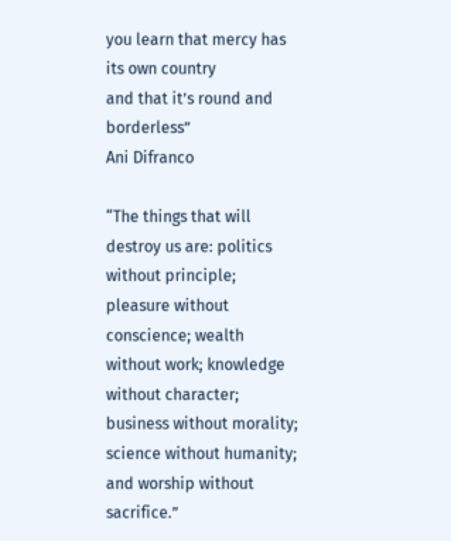you learn that mercy has its own country
and that it’s round and borderless”
Ani Difranco

“The things that will destroy us are: politics without principle; pleasure without conscience; wealth without work; knowledge without character; business without morality; science without humanity; and worship without sacrifice.”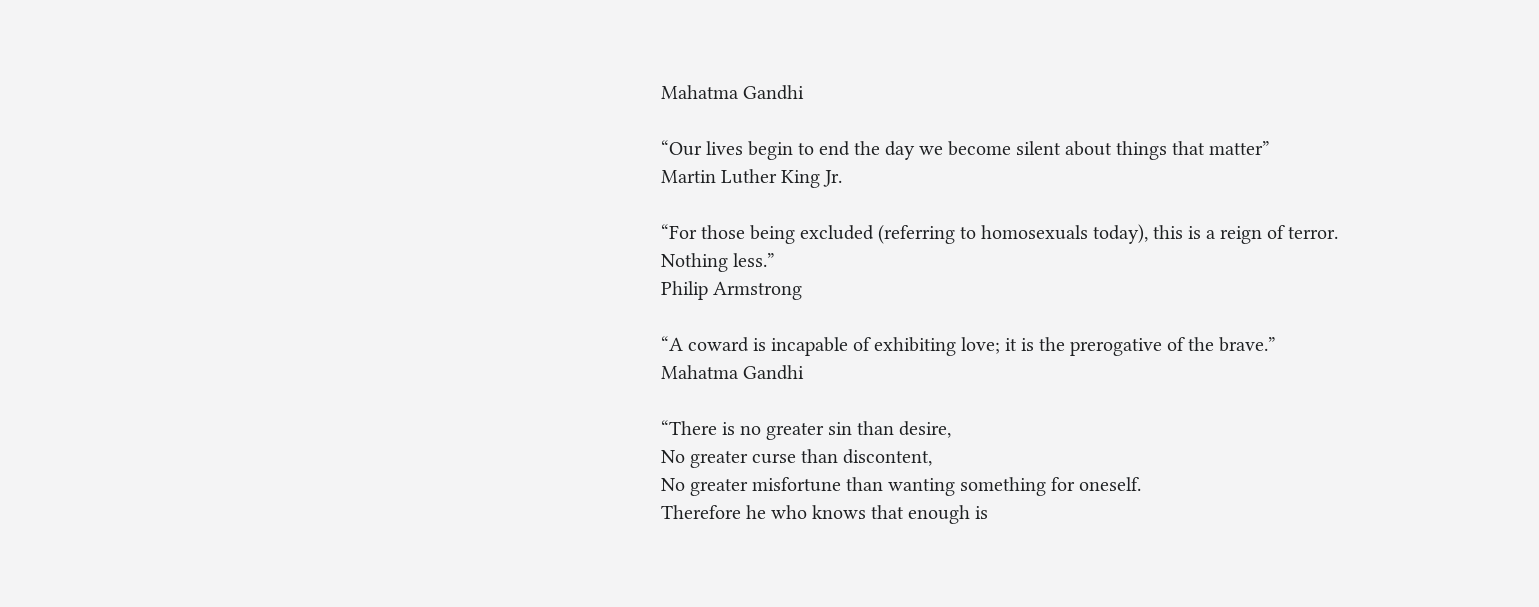Mahatma Gandhi

“Our lives begin to end the day we become silent about things that matter”
Martin Luther King Jr.

“For those being excluded (referring to homosexuals today), this is a reign of terror. Nothing less.”
Philip Armstrong

“A coward is incapable of exhibiting love; it is the prerogative of the brave.”
Mahatma Gandhi

“There is no greater sin than desire,
No greater curse than discontent,
No greater misfortune than wanting something for oneself.
Therefore he who knows that enough is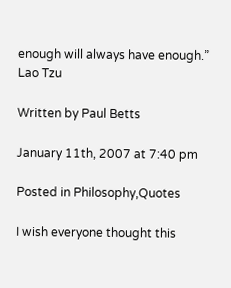enough will always have enough.”
Lao Tzu

Written by Paul Betts

January 11th, 2007 at 7:40 pm

Posted in Philosophy,Quotes

I wish everyone thought this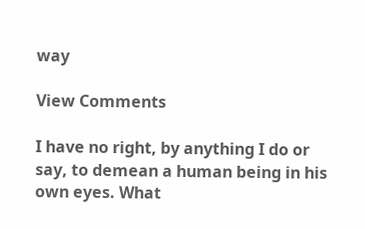way

View Comments

I have no right, by anything I do or say, to demean a human being in his own eyes. What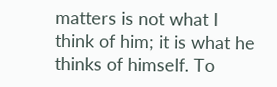matters is not what I think of him; it is what he thinks of himself. To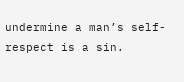undermine a man’s self-respect is a sin.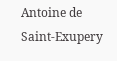Antoine de Saint-Exupery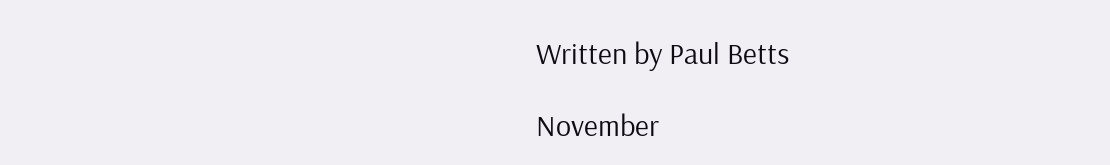Written by Paul Betts

November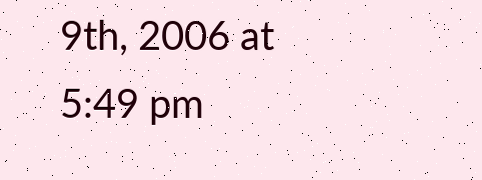9th, 2006 at 5:49 pm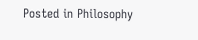Posted in Philosophy